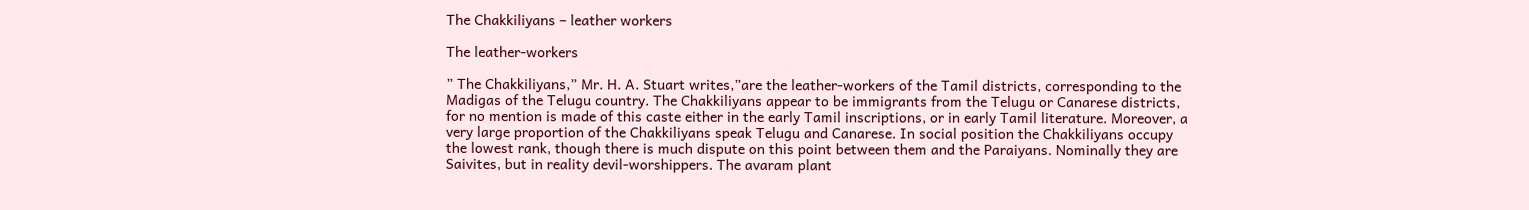The Chakkiliyans – leather workers

The leather-workers

” The Chakkiliyans,” Mr. H. A. Stuart writes,”are the leather-workers of the Tamil districts, corresponding to the Madigas of the Telugu country. The Chakkiliyans appear to be immigrants from the Telugu or Canarese districts, for no mention is made of this caste either in the early Tamil inscriptions, or in early Tamil literature. Moreover, a very large proportion of the Chakkiliyans speak Telugu and Canarese. In social position the Chakkiliyans occupy the lowest rank, though there is much dispute on this point between them and the Paraiyans. Nominally they are Saivites, but in reality devil-worshippers. The avaram plant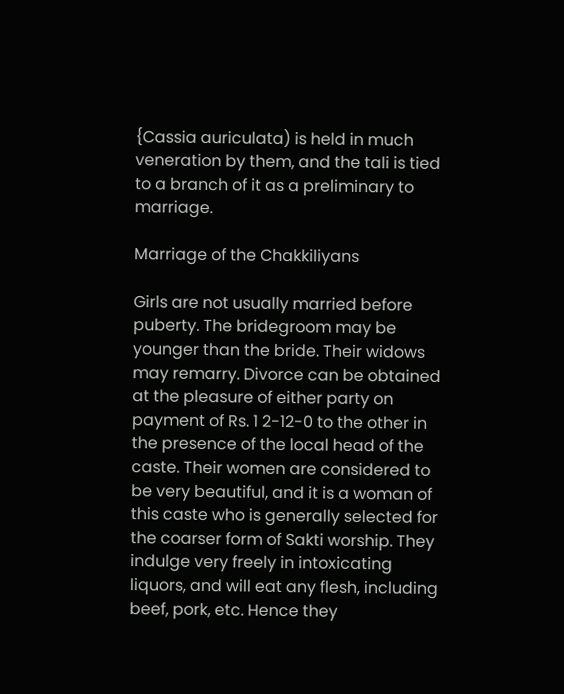{Cassia auriculata) is held in much veneration by them, and the tali is tied to a branch of it as a preliminary to marriage.

Marriage of the Chakkiliyans

Girls are not usually married before puberty. The bridegroom may be younger than the bride. Their widows may remarry. Divorce can be obtained at the pleasure of either party on payment of Rs. 1 2-12-0 to the other in the presence of the local head of the caste. Their women are considered to be very beautiful, and it is a woman of this caste who is generally selected for the coarser form of Sakti worship. They indulge very freely in intoxicating liquors, and will eat any flesh, including beef, pork, etc. Hence they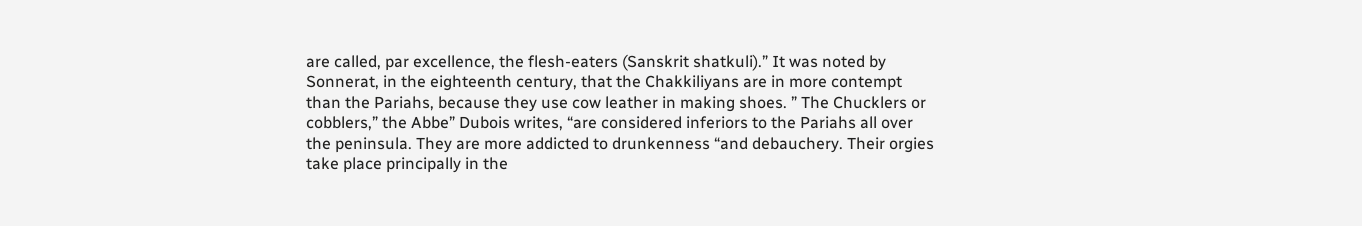are called, par excellence, the flesh-eaters (Sanskrit shatkuli).” It was noted by Sonnerat, in the eighteenth century, that the Chakkiliyans are in more contempt than the Pariahs, because they use cow leather in making shoes. ” The Chucklers or cobblers,” the Abbe” Dubois writes, “are considered inferiors to the Pariahs all over the peninsula. They are more addicted to drunkenness “and debauchery. Their orgies take place principally in the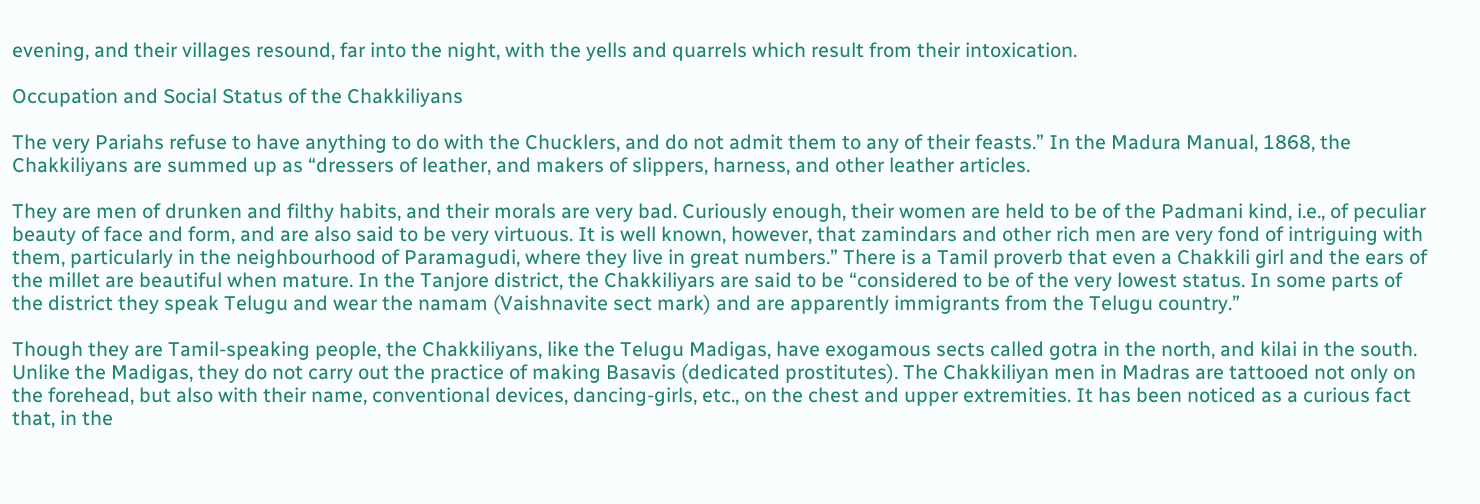evening, and their villages resound, far into the night, with the yells and quarrels which result from their intoxication.

Occupation and Social Status of the Chakkiliyans

The very Pariahs refuse to have anything to do with the Chucklers, and do not admit them to any of their feasts.” In the Madura Manual, 1868, the Chakkiliyans are summed up as “dressers of leather, and makers of slippers, harness, and other leather articles.

They are men of drunken and filthy habits, and their morals are very bad. Curiously enough, their women are held to be of the Padmani kind, i.e., of peculiar beauty of face and form, and are also said to be very virtuous. It is well known, however, that zamindars and other rich men are very fond of intriguing with them, particularly in the neighbourhood of Paramagudi, where they live in great numbers.” There is a Tamil proverb that even a Chakkili girl and the ears of the millet are beautiful when mature. In the Tanjore district, the Chakkiliyars are said to be “considered to be of the very lowest status. In some parts of the district they speak Telugu and wear the namam (Vaishnavite sect mark) and are apparently immigrants from the Telugu country.”

Though they are Tamil-speaking people, the Chakkiliyans, like the Telugu Madigas, have exogamous sects called gotra in the north, and kilai in the south. Unlike the Madigas, they do not carry out the practice of making Basavis (dedicated prostitutes). The Chakkiliyan men in Madras are tattooed not only on the forehead, but also with their name, conventional devices, dancing-girls, etc., on the chest and upper extremities. It has been noticed as a curious fact that, in the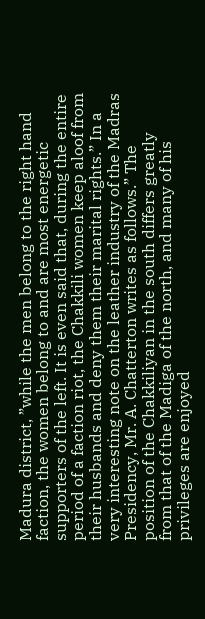Madura district, ”while the men belong to the right hand faction, the women belong to and are most energetic supporters of the left. It is even said that, during the entire period of a faction riot, the Chakkili women keep aloof from their husbands and deny them their marital rights.” In a very interesting note on the leather industry of the Madras Presidency, Mr. A. Chatterton writes as follows.” The position of the Chakkiliyan in the south differs greatly from that of the Madiga of the north, and many of his privileges are enjoyed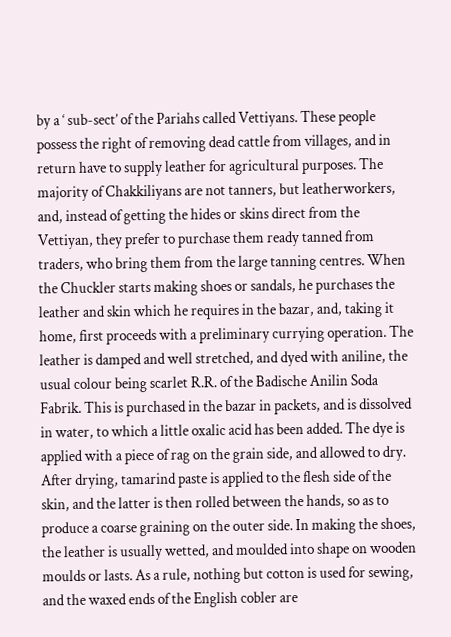by a ‘ sub-sect’ of the Pariahs called Vettiyans. These people possess the right of removing dead cattle from villages, and in return have to supply leather for agricultural purposes. The majority of Chakkiliyans are not tanners, but leatherworkers, and, instead of getting the hides or skins direct from the Vettiyan, they prefer to purchase them ready tanned from traders, who bring them from the large tanning centres. When the Chuckler starts making shoes or sandals, he purchases the leather and skin which he requires in the bazar, and, taking it home, first proceeds with a preliminary currying operation. The leather is damped and well stretched, and dyed with aniline, the usual colour being scarlet R.R. of the Badische Anilin Soda Fabrik. This is purchased in the bazar in packets, and is dissolved in water, to which a little oxalic acid has been added. The dye is applied with a piece of rag on the grain side, and allowed to dry. After drying, tamarind paste is applied to the flesh side of the skin, and the latter is then rolled between the hands, so as to produce a coarse graining on the outer side. In making the shoes, the leather is usually wetted, and moulded into shape on wooden moulds or lasts. As a rule, nothing but cotton is used for sewing, and the waxed ends of the English cobler are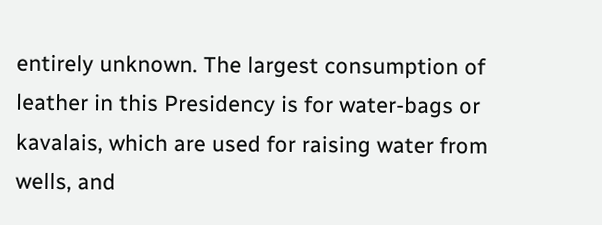entirely unknown. The largest consumption of leather in this Presidency is for water-bags or kavalais, which are used for raising water from wells, and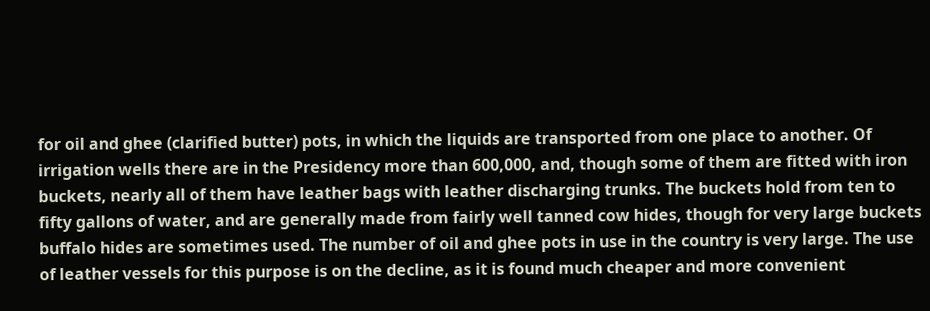for oil and ghee (clarified butter) pots, in which the liquids are transported from one place to another. Of irrigation wells there are in the Presidency more than 600,000, and, though some of them are fitted with iron buckets, nearly all of them have leather bags with leather discharging trunks. The buckets hold from ten to fifty gallons of water, and are generally made from fairly well tanned cow hides, though for very large buckets buffalo hides are sometimes used. The number of oil and ghee pots in use in the country is very large. The use of leather vessels for this purpose is on the decline, as it is found much cheaper and more convenient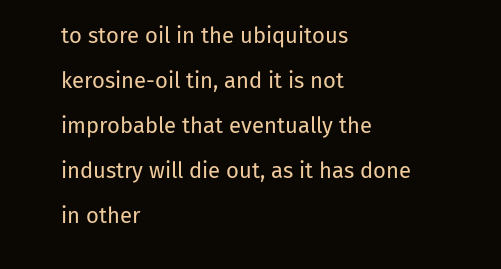to store oil in the ubiquitous kerosine-oil tin, and it is not improbable that eventually the industry will die out, as it has done in other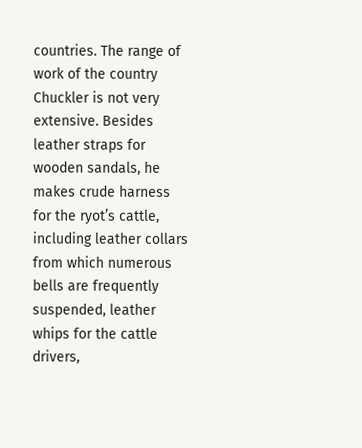countries. The range of work of the country Chuckler is not very extensive. Besides leather straps for wooden sandals, he makes crude harness for the ryot’s cattle, including leather collars from which numerous bells are frequently suspended, leather whips for the cattle drivers,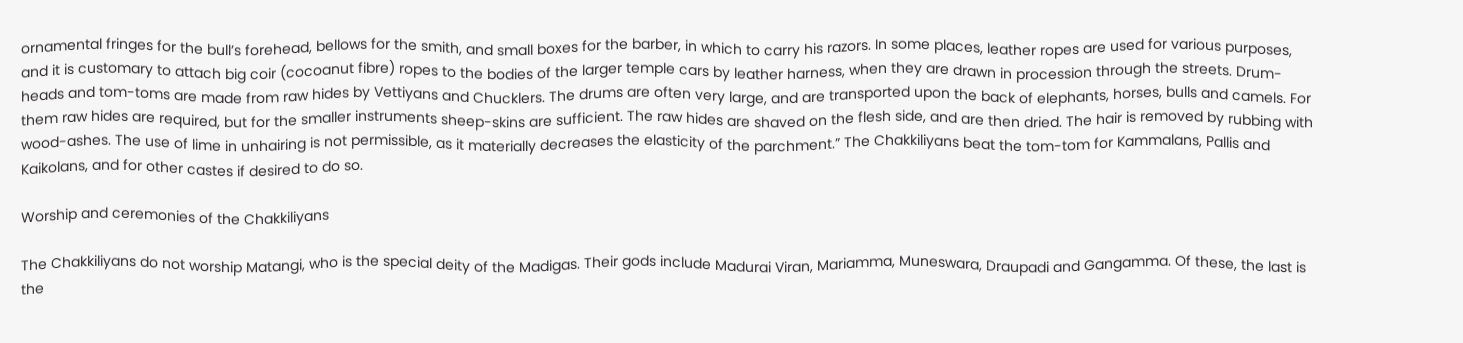ornamental fringes for the bull’s forehead, bellows for the smith, and small boxes for the barber, in which to carry his razors. In some places, leather ropes are used for various purposes, and it is customary to attach big coir (cocoanut fibre) ropes to the bodies of the larger temple cars by leather harness, when they are drawn in procession through the streets. Drum-heads and tom-toms are made from raw hides by Vettiyans and Chucklers. The drums are often very large, and are transported upon the back of elephants, horses, bulls and camels. For them raw hides are required, but for the smaller instruments sheep-skins are sufficient. The raw hides are shaved on the flesh side, and are then dried. The hair is removed by rubbing with wood-ashes. The use of lime in unhairing is not permissible, as it materially decreases the elasticity of the parchment.” The Chakkiliyans beat the tom-tom for Kammalans, Pallis and Kaikolans, and for other castes if desired to do so.

Worship and ceremonies of the Chakkiliyans

The Chakkiliyans do not worship Matangi, who is the special deity of the Madigas. Their gods include Madurai Viran, Mariamma, Muneswara, Draupadi and Gangamma. Of these, the last is the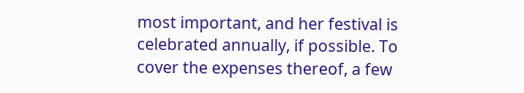most important, and her festival is celebrated annually, if possible. To cover the expenses thereof, a few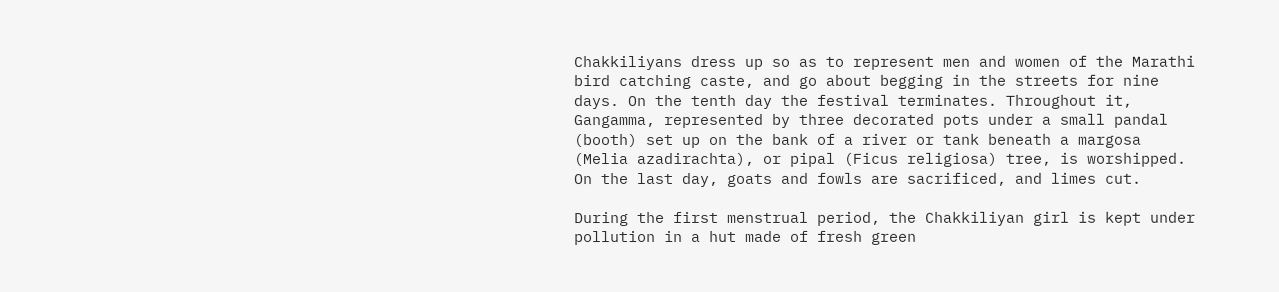Chakkiliyans dress up so as to represent men and women of the Marathi bird catching caste, and go about begging in the streets for nine days. On the tenth day the festival terminates. Throughout it, Gangamma, represented by three decorated pots under a small pandal (booth) set up on the bank of a river or tank beneath a margosa (Melia azadirachta), or pipal (Ficus religiosa) tree, is worshipped. On the last day, goats and fowls are sacrificed, and limes cut.

During the first menstrual period, the Chakkiliyan girl is kept under pollution in a hut made of fresh green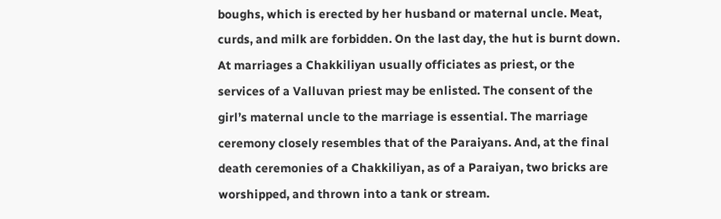boughs, which is erected by her husband or maternal uncle. Meat, curds, and milk are forbidden. On the last day, the hut is burnt down. At marriages a Chakkiliyan usually officiates as priest, or the services of a Valluvan priest may be enlisted. The consent of the girl’s maternal uncle to the marriage is essential. The marriage ceremony closely resembles that of the Paraiyans. And, at the final death ceremonies of a Chakkiliyan, as of a Paraiyan, two bricks are worshipped, and thrown into a tank or stream.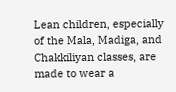Lean children, especially of the Mala, Madiga, and Chakkiliyan classes, are made to wear a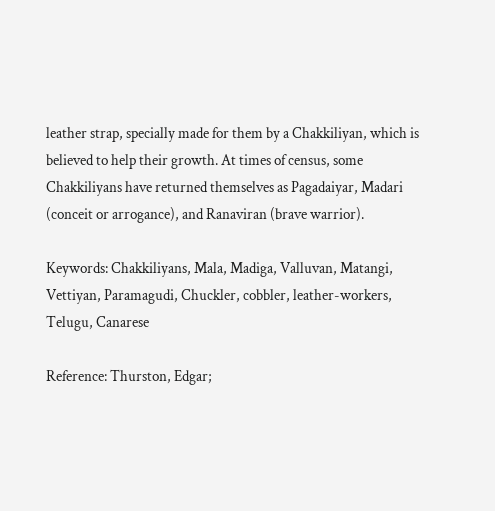leather strap, specially made for them by a Chakkiliyan, which is believed to help their growth. At times of census, some Chakkiliyans have returned themselves as Pagadaiyar, Madari (conceit or arrogance), and Ranaviran (brave warrior).

Keywords: Chakkiliyans, Mala, Madiga, Valluvan, Matangi, Vettiyan, Paramagudi, Chuckler, cobbler, leather-workers, Telugu, Canarese

Reference: Thurston, Edgar;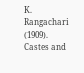K. Rangachari (1909). Castes and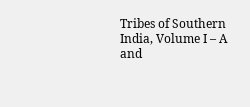Tribes of Southern India, Volume I – A and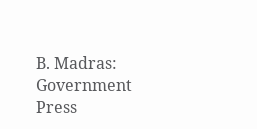B. Madras: Government Press